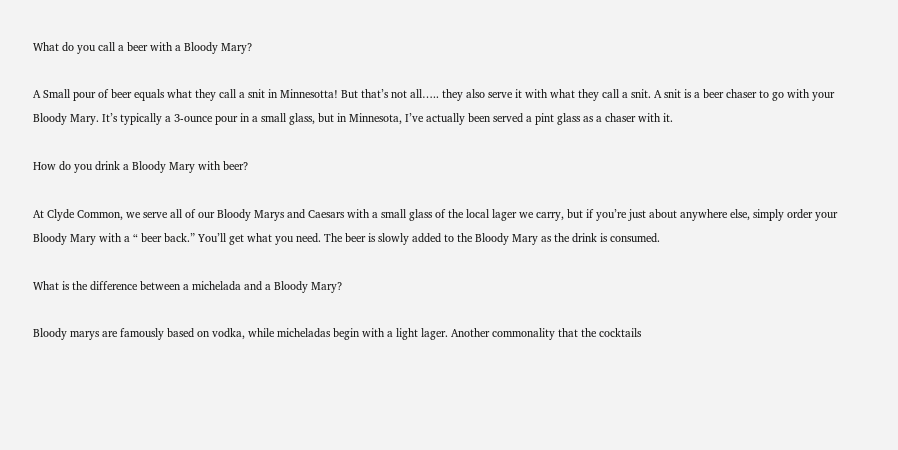What do you call a beer with a Bloody Mary?

A Small pour of beer equals what they call a snit in Minnesotta! But that’s not all….. they also serve it with what they call a snit. A snit is a beer chaser to go with your Bloody Mary. It’s typically a 3-ounce pour in a small glass, but in Minnesota, I’ve actually been served a pint glass as a chaser with it.

How do you drink a Bloody Mary with beer?

At Clyde Common, we serve all of our Bloody Marys and Caesars with a small glass of the local lager we carry, but if you’re just about anywhere else, simply order your Bloody Mary with a “ beer back.” You’ll get what you need. The beer is slowly added to the Bloody Mary as the drink is consumed.

What is the difference between a michelada and a Bloody Mary?

Bloody marys are famously based on vodka, while micheladas begin with a light lager. Another commonality that the cocktails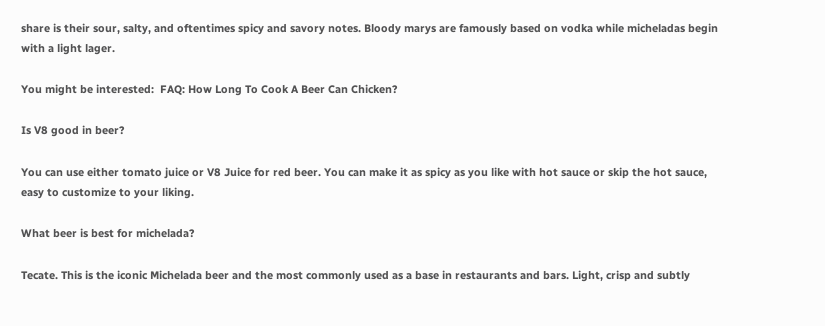share is their sour, salty, and oftentimes spicy and savory notes. Bloody marys are famously based on vodka while micheladas begin with a light lager.

You might be interested:  FAQ: How Long To Cook A Beer Can Chicken?

Is V8 good in beer?

You can use either tomato juice or V8 Juice for red beer. You can make it as spicy as you like with hot sauce or skip the hot sauce, easy to customize to your liking.

What beer is best for michelada?

Tecate. This is the iconic Michelada beer and the most commonly used as a base in restaurants and bars. Light, crisp and subtly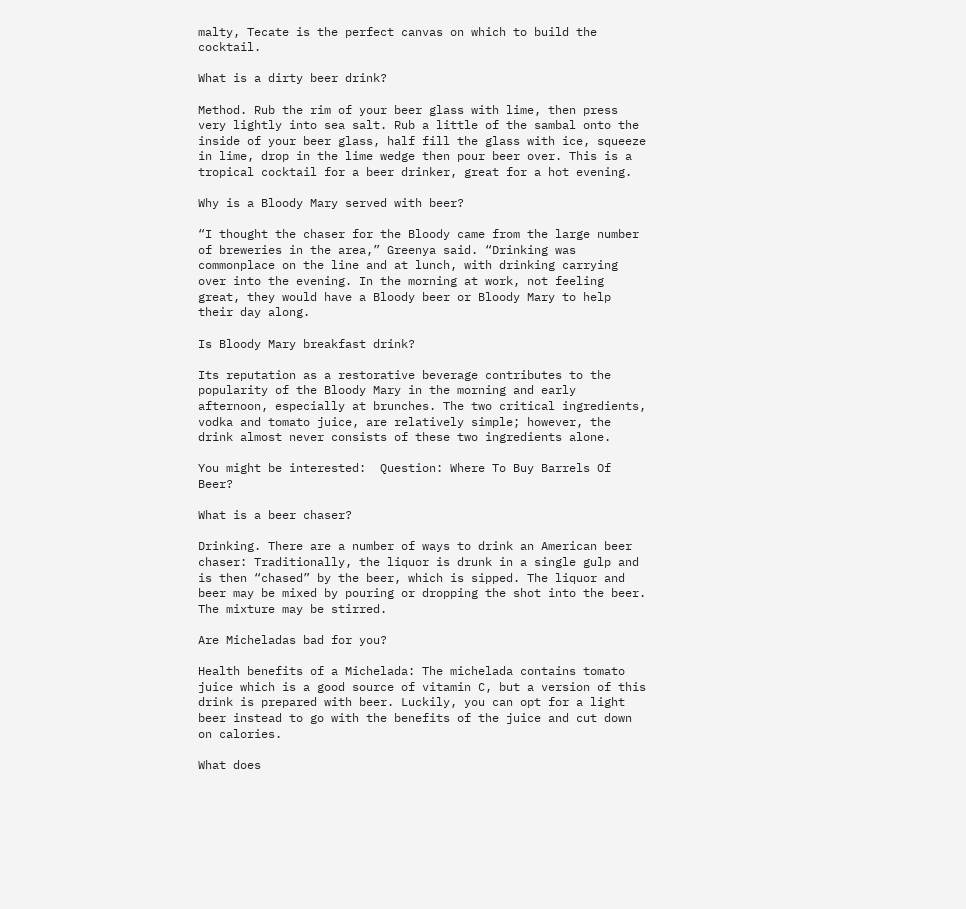malty, Tecate is the perfect canvas on which to build the cocktail.

What is a dirty beer drink?

Method. Rub the rim of your beer glass with lime, then press very lightly into sea salt. Rub a little of the sambal onto the inside of your beer glass, half fill the glass with ice, squeeze in lime, drop in the lime wedge then pour beer over. This is a tropical cocktail for a beer drinker, great for a hot evening.

Why is a Bloody Mary served with beer?

“I thought the chaser for the Bloody came from the large number of breweries in the area,” Greenya said. “Drinking was commonplace on the line and at lunch, with drinking carrying over into the evening. In the morning at work, not feeling great, they would have a Bloody beer or Bloody Mary to help their day along.

Is Bloody Mary breakfast drink?

Its reputation as a restorative beverage contributes to the popularity of the Bloody Mary in the morning and early afternoon, especially at brunches. The two critical ingredients, vodka and tomato juice, are relatively simple; however, the drink almost never consists of these two ingredients alone.

You might be interested:  Question: Where To Buy Barrels Of Beer?

What is a beer chaser?

Drinking. There are a number of ways to drink an American beer chaser: Traditionally, the liquor is drunk in a single gulp and is then “chased” by the beer, which is sipped. The liquor and beer may be mixed by pouring or dropping the shot into the beer. The mixture may be stirred.

Are Micheladas bad for you?

Health benefits of a Michelada: The michelada contains tomato juice which is a good source of vitamin C, but a version of this drink is prepared with beer. Luckily, you can opt for a light beer instead to go with the benefits of the juice and cut down on calories.

What does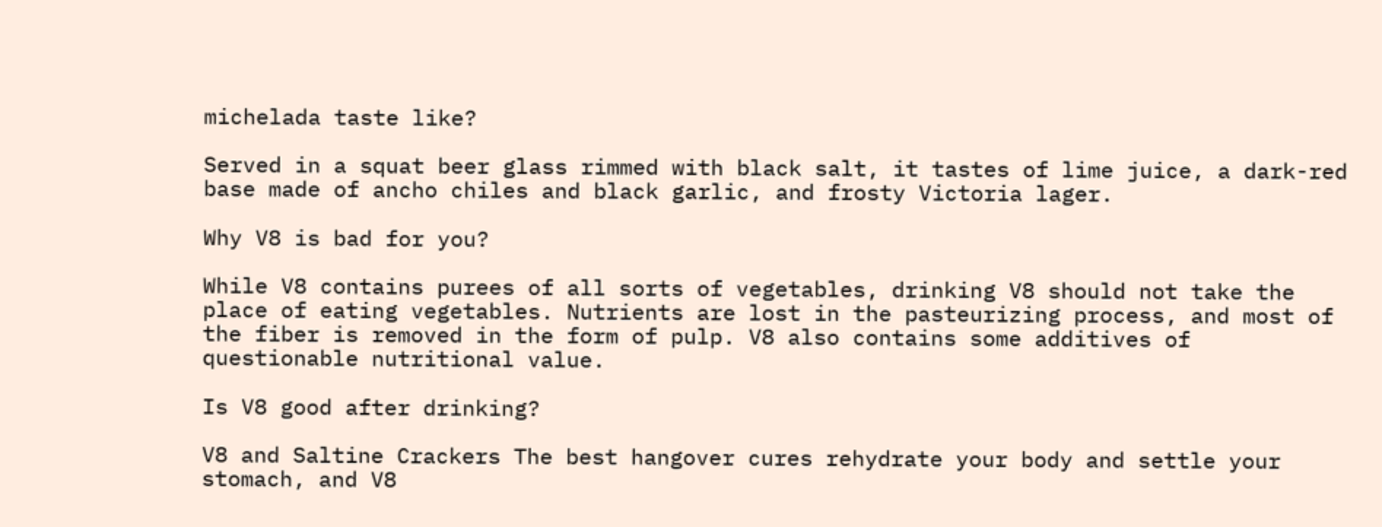michelada taste like?

Served in a squat beer glass rimmed with black salt, it tastes of lime juice, a dark-red base made of ancho chiles and black garlic, and frosty Victoria lager.

Why V8 is bad for you?

While V8 contains purees of all sorts of vegetables, drinking V8 should not take the place of eating vegetables. Nutrients are lost in the pasteurizing process, and most of the fiber is removed in the form of pulp. V8 also contains some additives of questionable nutritional value.

Is V8 good after drinking?

V8 and Saltine Crackers The best hangover cures rehydrate your body and settle your stomach, and V8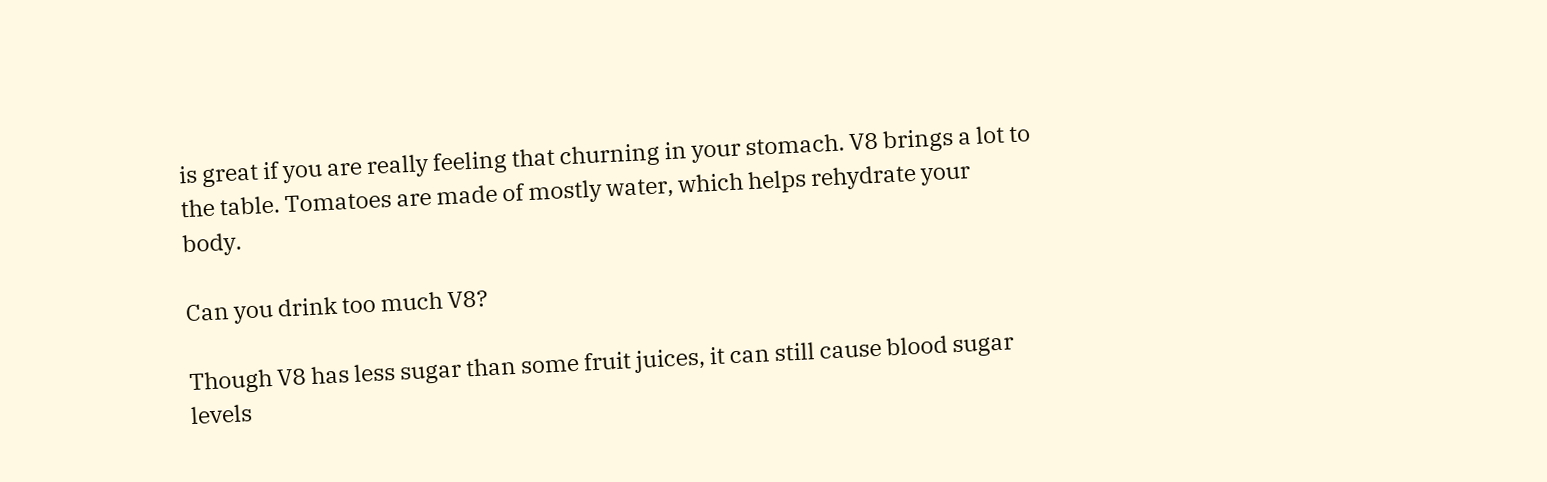is great if you are really feeling that churning in your stomach. V8 brings a lot to the table. Tomatoes are made of mostly water, which helps rehydrate your body.

Can you drink too much V8?

Though V8 has less sugar than some fruit juices, it can still cause blood sugar levels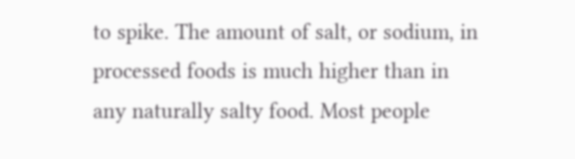to spike. The amount of salt, or sodium, in processed foods is much higher than in any naturally salty food. Most people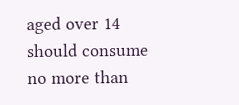aged over 14 should consume no more than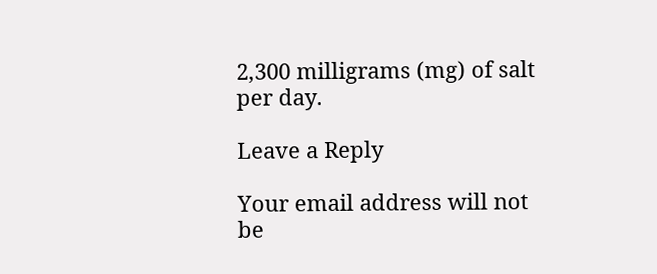2,300 milligrams (mg) of salt per day.

Leave a Reply

Your email address will not be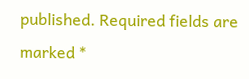published. Required fields are marked *